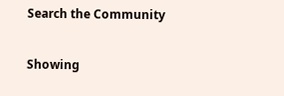Search the Community

Showing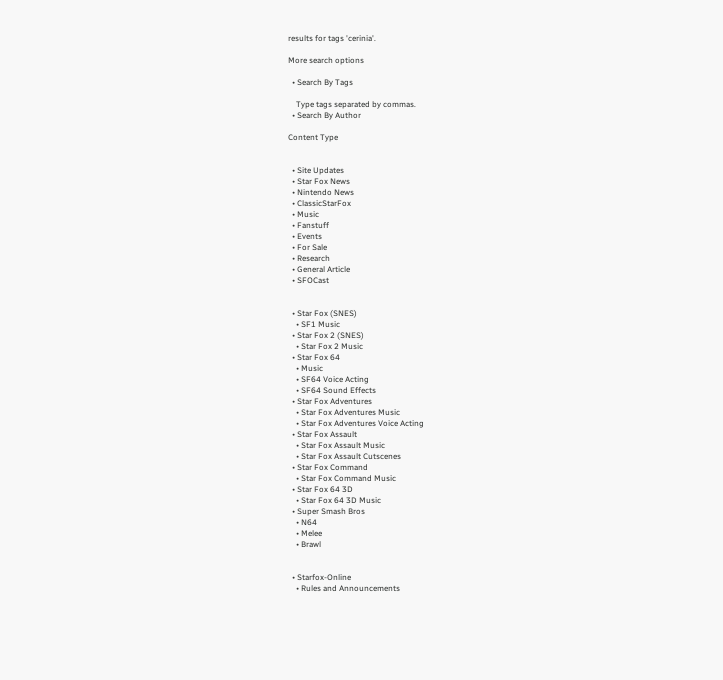results for tags 'cerinia'.

More search options

  • Search By Tags

    Type tags separated by commas.
  • Search By Author

Content Type


  • Site Updates
  • Star Fox News
  • Nintendo News
  • ClassicStarFox
  • Music
  • Fanstuff
  • Events
  • For Sale
  • Research
  • General Article
  • SFOCast


  • Star Fox (SNES)
    • SF1 Music
  • Star Fox 2 (SNES)
    • Star Fox 2 Music
  • Star Fox 64
    • Music
    • SF64 Voice Acting
    • SF64 Sound Effects
  • Star Fox Adventures
    • Star Fox Adventures Music
    • Star Fox Adventures Voice Acting
  • Star Fox Assault
    • Star Fox Assault Music
    • Star Fox Assault Cutscenes
  • Star Fox Command
    • Star Fox Command Music
  • Star Fox 64 3D
    • Star Fox 64 3D Music
  • Super Smash Bros
    • N64
    • Melee
    • Brawl


  • Starfox-Online
    • Rules and Announcements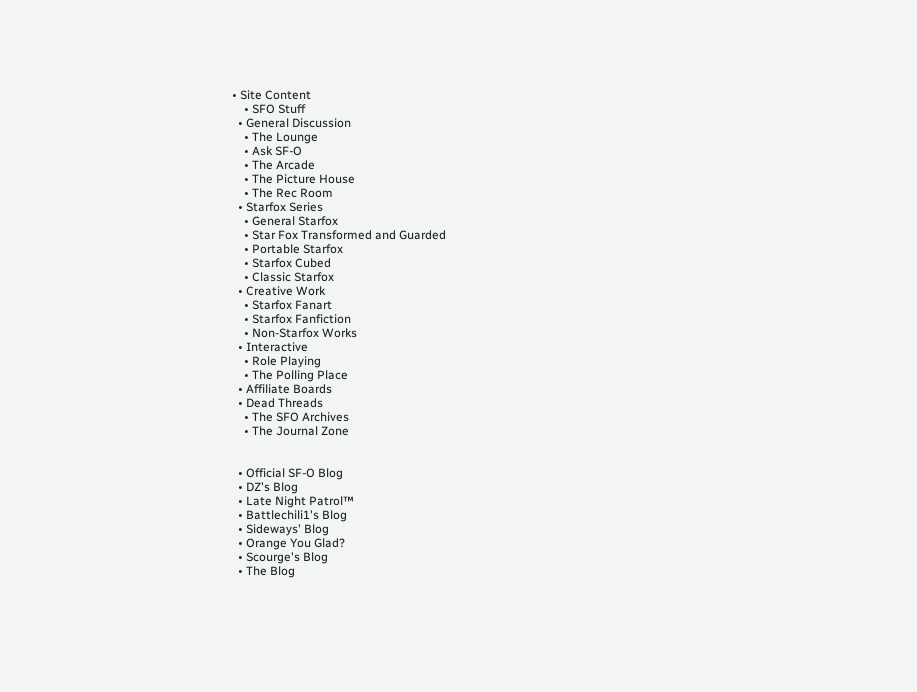• Site Content
    • SFO Stuff
  • General Discussion
    • The Lounge
    • Ask SF-O
    • The Arcade
    • The Picture House
    • The Rec Room
  • Starfox Series
    • General Starfox
    • Star Fox Transformed and Guarded
    • Portable Starfox
    • Starfox Cubed
    • Classic Starfox
  • Creative Work
    • Starfox Fanart
    • Starfox Fanfiction
    • Non-Starfox Works
  • Interactive
    • Role Playing
    • The Polling Place
  • Affiliate Boards
  • Dead Threads
    • The SFO Archives
    • The Journal Zone


  • Official SF-O Blog
  • DZ's Blog
  • Late Night Patrol™
  • Battlechili1's Blog
  • Sideways' Blog
  • Orange You Glad?
  • Scourge's Blog
  • The Blog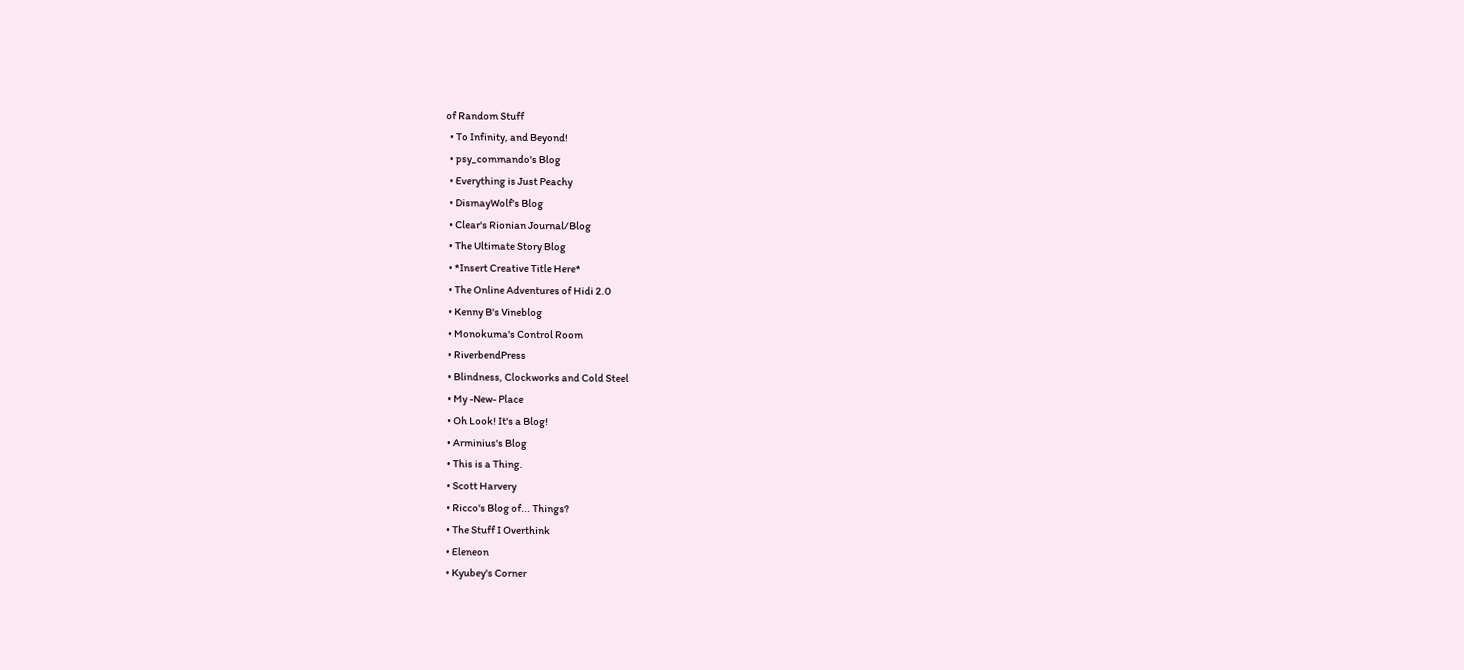of Random Stuff
  • To Infinity, and Beyond!
  • psy_commando's Blog
  • Everything is Just Peachy
  • DismayWolf's Blog
  • Clear's Rionian Journal/Blog
  • The Ultimate Story Blog
  • *Insert Creative Title Here*
  • The Online Adventures of Hidi 2.0
  • Kenny B's Vineblog
  • Monokuma's Control Room
  • RiverbendPress
  • Blindness, Clockworks and Cold Steel
  • My -New- Place
  • Oh Look! It's a Blog!
  • Arminius's Blog
  • This is a Thing.
  • Scott Harvery
  • Ricco's Blog of... Things?
  • The Stuff I Overthink
  • Eleneon
  • Kyubey's Corner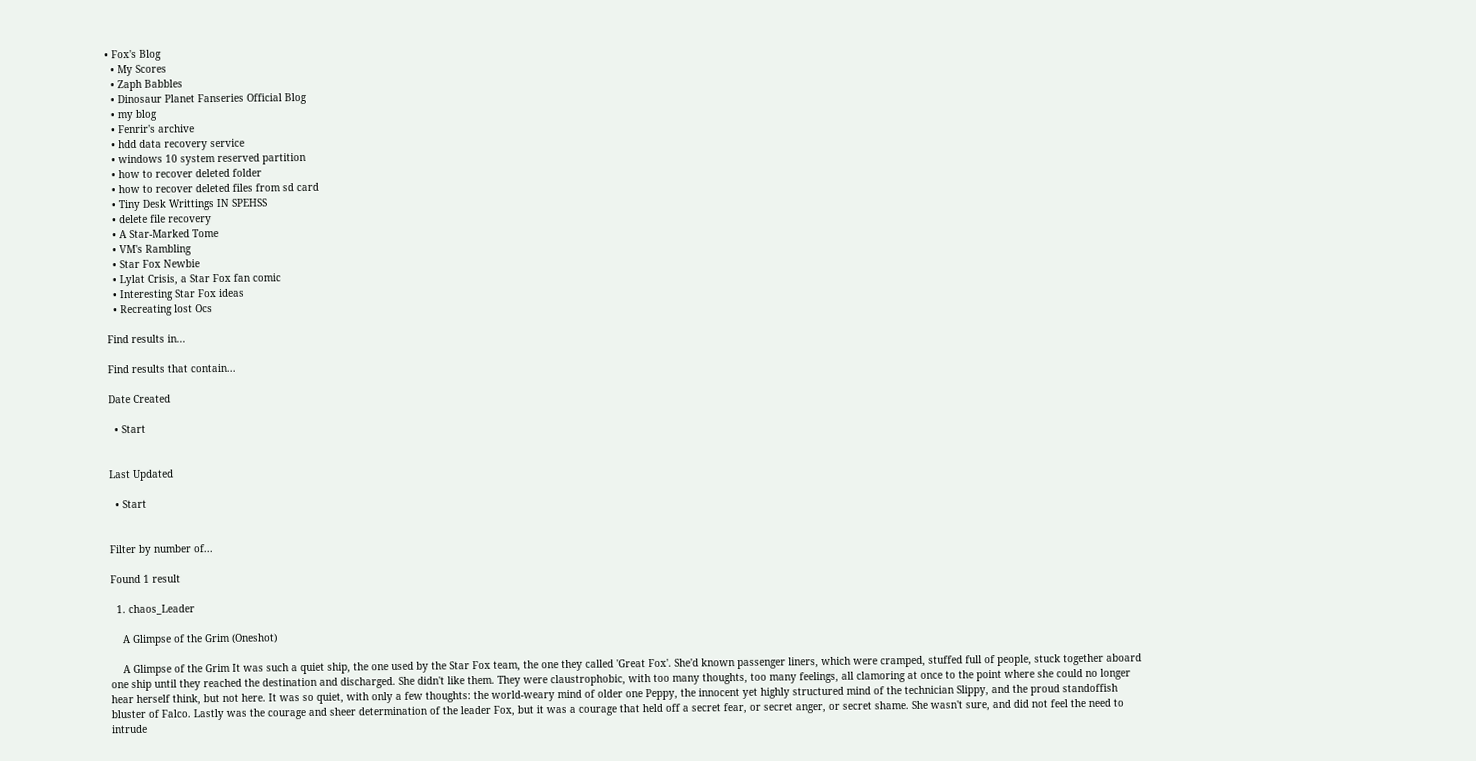• Fox's Blog
  • My Scores
  • Zaph Babbles
  • Dinosaur Planet Fanseries Official Blog
  • my blog
  • Fenrir's archive
  • hdd data recovery service
  • windows 10 system reserved partition
  • how to recover deleted folder
  • how to recover deleted files from sd card
  • Tiny Desk Writtings IN SPEHSS
  • delete file recovery
  • A Star-Marked Tome
  • VM's Rambling
  • Star Fox Newbie
  • Lylat Crisis, a Star Fox fan comic
  • Interesting Star Fox ideas
  • Recreating lost Ocs

Find results in...

Find results that contain...

Date Created

  • Start


Last Updated

  • Start


Filter by number of...

Found 1 result

  1. chaos_Leader

    A Glimpse of the Grim (Oneshot)

    A Glimpse of the Grim It was such a quiet ship, the one used by the Star Fox team, the one they called 'Great Fox'. She'd known passenger liners, which were cramped, stuffed full of people, stuck together aboard one ship until they reached the destination and discharged. She didn't like them. They were claustrophobic, with too many thoughts, too many feelings, all clamoring at once to the point where she could no longer hear herself think, but not here. It was so quiet, with only a few thoughts: the world-weary mind of older one Peppy, the innocent yet highly structured mind of the technician Slippy, and the proud standoffish bluster of Falco. Lastly was the courage and sheer determination of the leader Fox, but it was a courage that held off a secret fear, or secret anger, or secret shame. She wasn't sure, and did not feel the need to intrude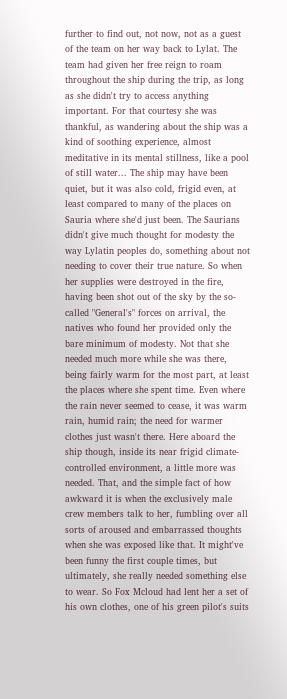further to find out, not now, not as a guest of the team on her way back to Lylat. The team had given her free reign to roam throughout the ship during the trip, as long as she didn't try to access anything important. For that courtesy she was thankful, as wandering about the ship was a kind of soothing experience, almost meditative in its mental stillness, like a pool of still water... The ship may have been quiet, but it was also cold, frigid even, at least compared to many of the places on Sauria where she'd just been. The Saurians didn't give much thought for modesty the way Lylatin peoples do, something about not needing to cover their true nature. So when her supplies were destroyed in the fire, having been shot out of the sky by the so-called "General's" forces on arrival, the natives who found her provided only the bare minimum of modesty. Not that she needed much more while she was there, being fairly warm for the most part, at least the places where she spent time. Even where the rain never seemed to cease, it was warm rain, humid rain; the need for warmer clothes just wasn't there. Here aboard the ship though, inside its near frigid climate-controlled environment, a little more was needed. That, and the simple fact of how awkward it is when the exclusively male crew members talk to her, fumbling over all sorts of aroused and embarrassed thoughts when she was exposed like that. It might've been funny the first couple times, but ultimately, she really needed something else to wear. So Fox Mcloud had lent her a set of his own clothes, one of his green pilot's suits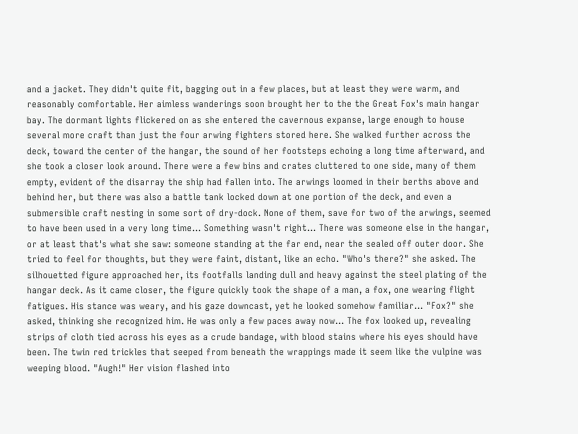and a jacket. They didn't quite fit, bagging out in a few places, but at least they were warm, and reasonably comfortable. Her aimless wanderings soon brought her to the the Great Fox's main hangar bay. The dormant lights flickered on as she entered the cavernous expanse, large enough to house several more craft than just the four arwing fighters stored here. She walked further across the deck, toward the center of the hangar, the sound of her footsteps echoing a long time afterward, and she took a closer look around. There were a few bins and crates cluttered to one side, many of them empty, evident of the disarray the ship had fallen into. The arwings loomed in their berths above and behind her, but there was also a battle tank locked down at one portion of the deck, and even a submersible craft nesting in some sort of dry-dock. None of them, save for two of the arwings, seemed to have been used in a very long time... Something wasn't right... There was someone else in the hangar, or at least that's what she saw: someone standing at the far end, near the sealed off outer door. She tried to feel for thoughts, but they were faint, distant, like an echo. "Who's there?" she asked. The silhouetted figure approached her, its footfalls landing dull and heavy against the steel plating of the hangar deck. As it came closer, the figure quickly took the shape of a man, a fox, one wearing flight fatigues. His stance was weary, and his gaze downcast, yet he looked somehow familiar... "Fox?" she asked, thinking she recognized him. He was only a few paces away now... The fox looked up, revealing strips of cloth tied across his eyes as a crude bandage, with blood stains where his eyes should have been. The twin red trickles that seeped from beneath the wrappings made it seem like the vulpine was weeping blood. "Augh!" Her vision flashed into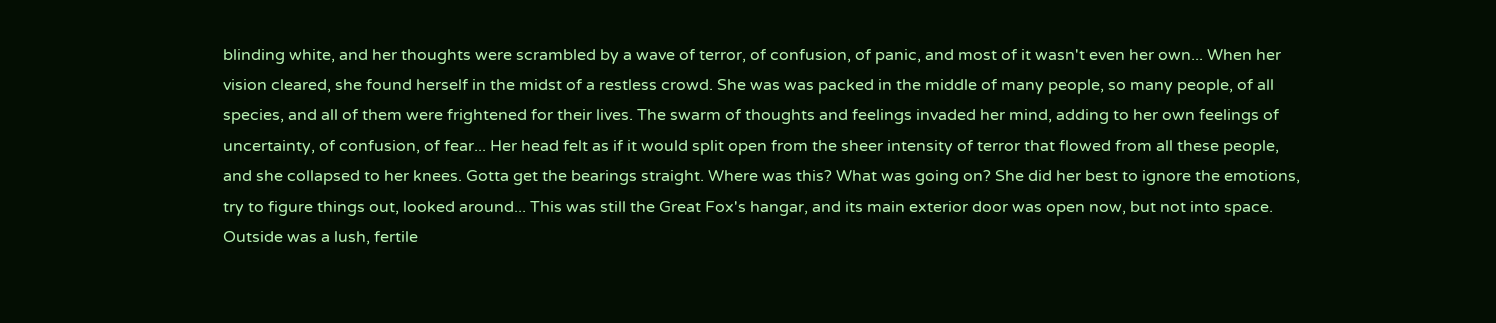blinding white, and her thoughts were scrambled by a wave of terror, of confusion, of panic, and most of it wasn't even her own... When her vision cleared, she found herself in the midst of a restless crowd. She was was packed in the middle of many people, so many people, of all species, and all of them were frightened for their lives. The swarm of thoughts and feelings invaded her mind, adding to her own feelings of uncertainty, of confusion, of fear... Her head felt as if it would split open from the sheer intensity of terror that flowed from all these people, and she collapsed to her knees. Gotta get the bearings straight. Where was this? What was going on? She did her best to ignore the emotions, try to figure things out, looked around... This was still the Great Fox's hangar, and its main exterior door was open now, but not into space. Outside was a lush, fertile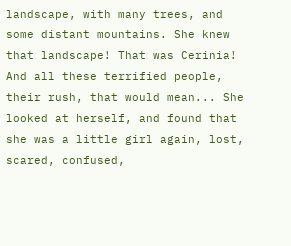landscape, with many trees, and some distant mountains. She knew that landscape! That was Cerinia! And all these terrified people, their rush, that would mean... She looked at herself, and found that she was a little girl again, lost, scared, confused,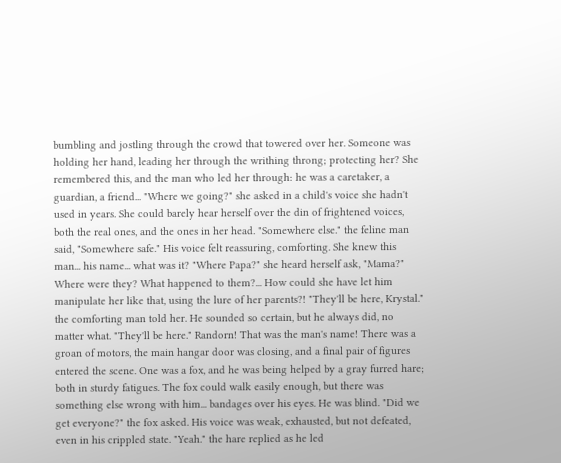bumbling and jostling through the crowd that towered over her. Someone was holding her hand, leading her through the writhing throng; protecting her? She remembered this, and the man who led her through: he was a caretaker, a guardian, a friend... "Where we going?" she asked in a child's voice she hadn't used in years. She could barely hear herself over the din of frightened voices, both the real ones, and the ones in her head. "Somewhere else." the feline man said, "Somewhere safe." His voice felt reassuring, comforting. She knew this man... his name... what was it? "Where Papa?" she heard herself ask, "Mama?" Where were they? What happened to them?... How could she have let him manipulate her like that, using the lure of her parents?! "They'll be here, Krystal." the comforting man told her. He sounded so certain, but he always did, no matter what. "They'll be here." Randorn! That was the man's name! There was a groan of motors, the main hangar door was closing, and a final pair of figures entered the scene. One was a fox, and he was being helped by a gray furred hare; both in sturdy fatigues. The fox could walk easily enough, but there was something else wrong with him... bandages over his eyes. He was blind. "Did we get everyone?" the fox asked. His voice was weak, exhausted, but not defeated, even in his crippled state. "Yeah." the hare replied as he led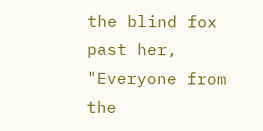the blind fox past her, "Everyone from the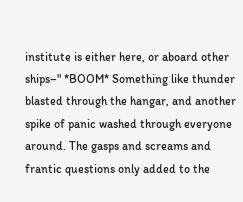institute is either here, or aboard other ships–" *BOOM* Something like thunder blasted through the hangar, and another spike of panic washed through everyone around. The gasps and screams and frantic questions only added to the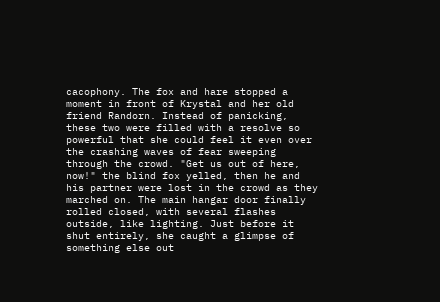cacophony. The fox and hare stopped a moment in front of Krystal and her old friend Randorn. Instead of panicking, these two were filled with a resolve so powerful that she could feel it even over the crashing waves of fear sweeping through the crowd. "Get us out of here, now!" the blind fox yelled, then he and his partner were lost in the crowd as they marched on. The main hangar door finally rolled closed, with several flashes outside, like lighting. Just before it shut entirely, she caught a glimpse of something else out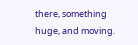there, something huge, and moving.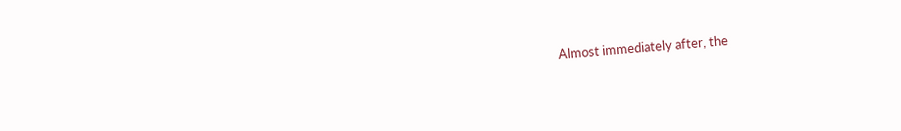Almost immediately after, the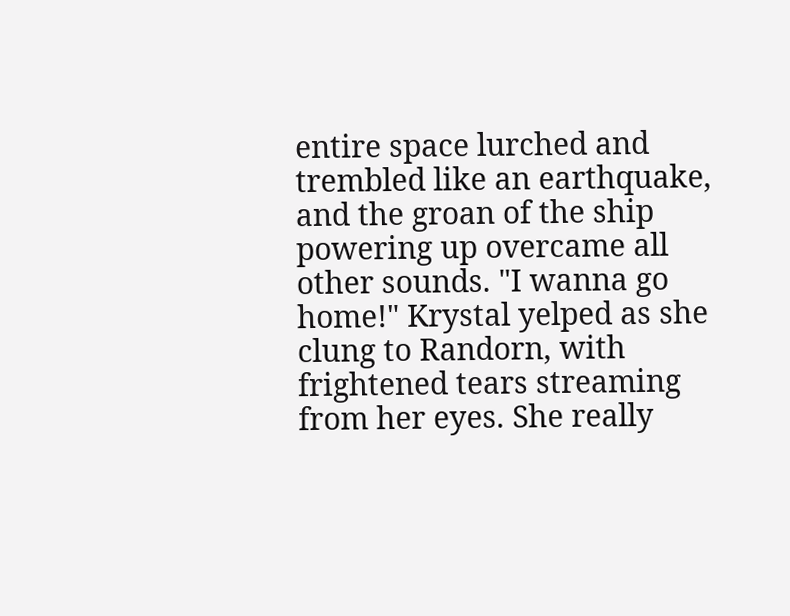entire space lurched and trembled like an earthquake, and the groan of the ship powering up overcame all other sounds. "I wanna go home!" Krystal yelped as she clung to Randorn, with frightened tears streaming from her eyes. She really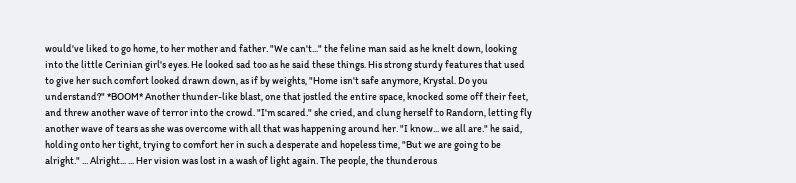would've liked to go home, to her mother and father. "We can't..." the feline man said as he knelt down, looking into the little Cerinian girl's eyes. He looked sad too as he said these things. His strong sturdy features that used to give her such comfort looked drawn down, as if by weights, "Home isn't safe anymore, Krystal. Do you understand?" *BOOM* Another thunder-like blast, one that jostled the entire space, knocked some off their feet, and threw another wave of terror into the crowd. "I'm scared." she cried, and clung herself to Randorn, letting fly another wave of tears as she was overcome with all that was happening around her. "I know... we all are." he said, holding onto her tight, trying to comfort her in such a desperate and hopeless time, "But we are going to be alright." ... Alright... ... Her vision was lost in a wash of light again. The people, the thunderous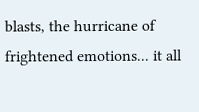blasts, the hurricane of frightened emotions... it all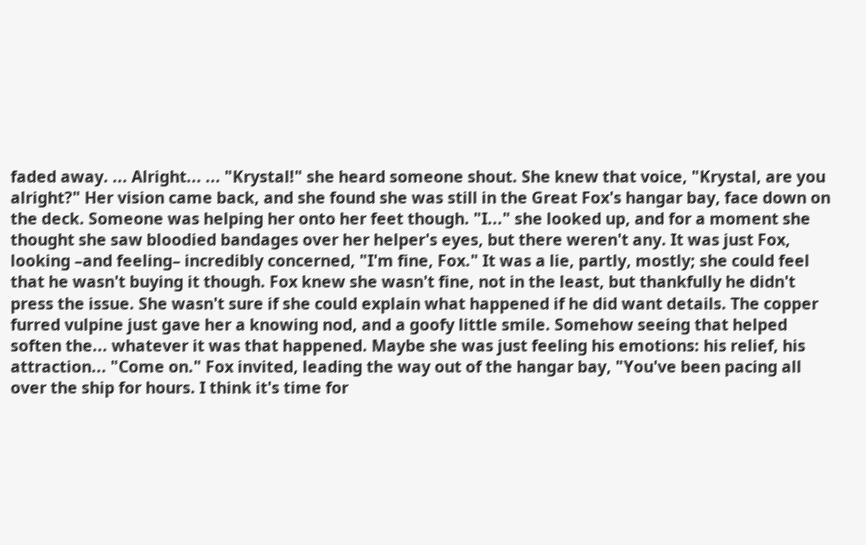faded away. ... Alright... ... "Krystal!" she heard someone shout. She knew that voice, "Krystal, are you alright?" Her vision came back, and she found she was still in the Great Fox's hangar bay, face down on the deck. Someone was helping her onto her feet though. "I..." she looked up, and for a moment she thought she saw bloodied bandages over her helper's eyes, but there weren't any. It was just Fox, looking –and feeling– incredibly concerned, "I'm fine, Fox." It was a lie, partly, mostly; she could feel that he wasn't buying it though. Fox knew she wasn't fine, not in the least, but thankfully he didn't press the issue. She wasn't sure if she could explain what happened if he did want details. The copper furred vulpine just gave her a knowing nod, and a goofy little smile. Somehow seeing that helped soften the... whatever it was that happened. Maybe she was just feeling his emotions: his relief, his attraction... "Come on." Fox invited, leading the way out of the hangar bay, "You've been pacing all over the ship for hours. I think it's time for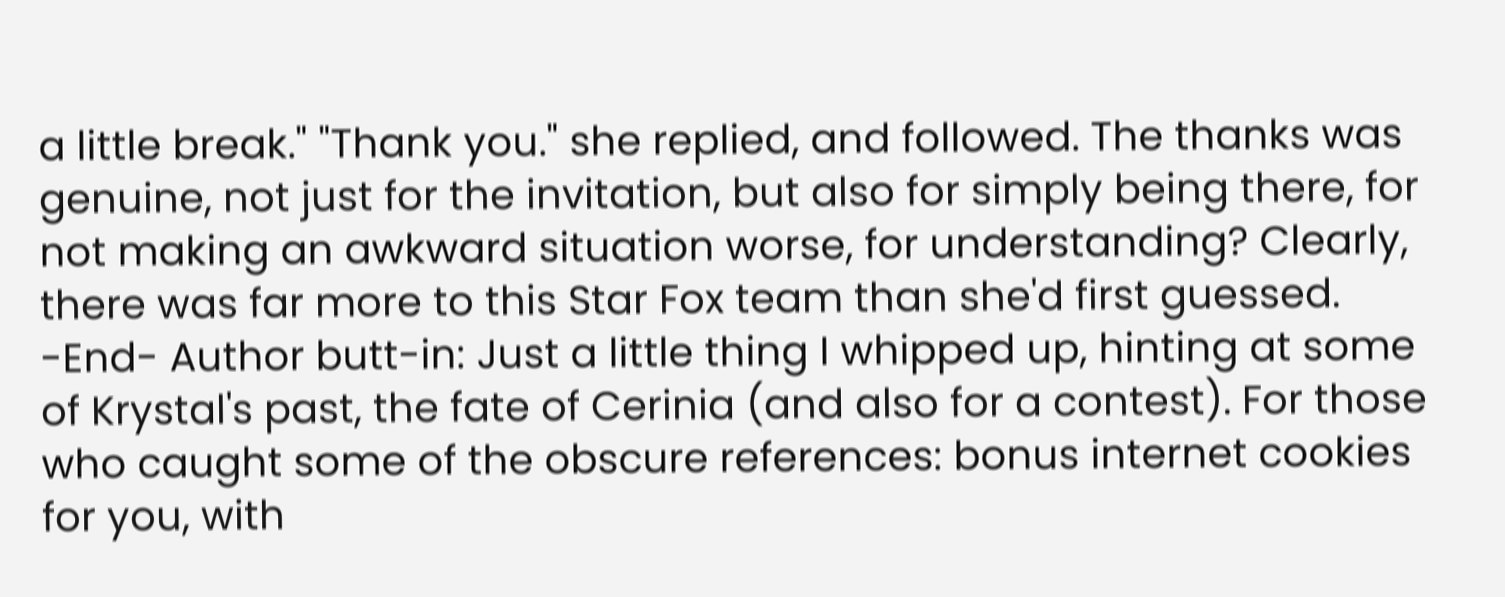a little break." "Thank you." she replied, and followed. The thanks was genuine, not just for the invitation, but also for simply being there, for not making an awkward situation worse, for understanding? Clearly, there was far more to this Star Fox team than she'd first guessed. -End- Author butt-in: Just a little thing I whipped up, hinting at some of Krystal's past, the fate of Cerinia (and also for a contest). For those who caught some of the obscure references: bonus internet cookies for you, with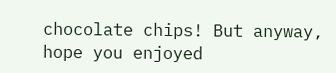chocolate chips! But anyway, hope you enjoyed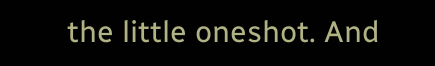the little oneshot. And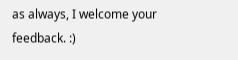as always, I welcome your feedback. :)